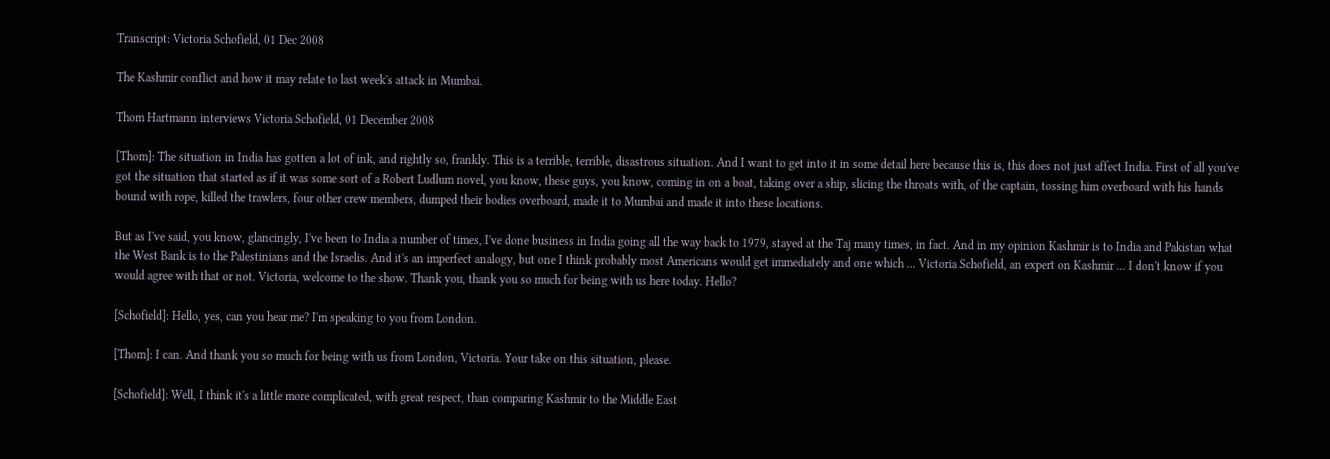Transcript: Victoria Schofield, 01 Dec 2008

The Kashmir conflict and how it may relate to last week's attack in Mumbai.

Thom Hartmann interviews Victoria Schofield, 01 December 2008

[Thom]: The situation in India has gotten a lot of ink, and rightly so, frankly. This is a terrible, terrible, disastrous situation. And I want to get into it in some detail here because this is, this does not just affect India. First of all you've got the situation that started as if it was some sort of a Robert Ludlum novel, you know, these guys, you know, coming in on a boat, taking over a ship, slicing the throats with, of the captain, tossing him overboard with his hands bound with rope, killed the trawlers, four other crew members, dumped their bodies overboard, made it to Mumbai and made it into these locations.

But as I've said, you know, glancingly, I've been to India a number of times, I've done business in India going all the way back to 1979, stayed at the Taj many times, in fact. And in my opinion Kashmir is to India and Pakistan what the West Bank is to the Palestinians and the Israelis. And it's an imperfect analogy, but one I think probably most Americans would get immediately and one which ... Victoria Schofield, an expert on Kashmir ... I don't know if you would agree with that or not. Victoria, welcome to the show. Thank you, thank you so much for being with us here today. Hello?

[Schofield]: Hello, yes, can you hear me? I'm speaking to you from London.

[Thom]: I can. And thank you so much for being with us from London, Victoria. Your take on this situation, please.

[Schofield]: Well, I think it's a little more complicated, with great respect, than comparing Kashmir to the Middle East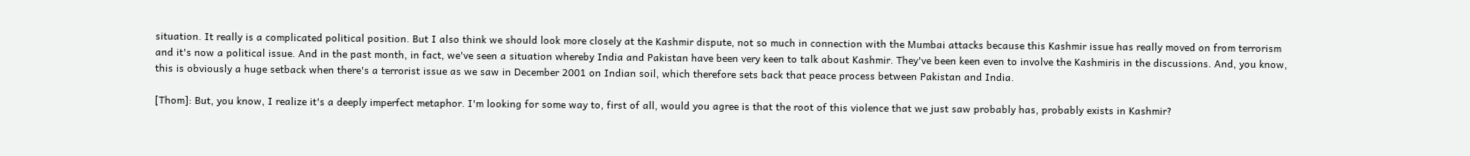situation. It really is a complicated political position. But I also think we should look more closely at the Kashmir dispute, not so much in connection with the Mumbai attacks because this Kashmir issue has really moved on from terrorism and it's now a political issue. And in the past month, in fact, we've seen a situation whereby India and Pakistan have been very keen to talk about Kashmir. They've been keen even to involve the Kashmiris in the discussions. And, you know, this is obviously a huge setback when there's a terrorist issue as we saw in December 2001 on Indian soil, which therefore sets back that peace process between Pakistan and India.

[Thom]: But, you know, I realize it's a deeply imperfect metaphor. I'm looking for some way to, first of all, would you agree is that the root of this violence that we just saw probably has, probably exists in Kashmir?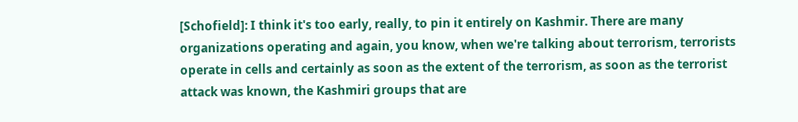[Schofield]: I think it's too early, really, to pin it entirely on Kashmir. There are many organizations operating and again, you know, when we're talking about terrorism, terrorists operate in cells and certainly as soon as the extent of the terrorism, as soon as the terrorist attack was known, the Kashmiri groups that are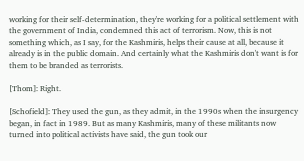working for their self-determination, they're working for a political settlement with the government of India, condemned this act of terrorism. Now, this is not something which, as I say, for the Kashmiris, helps their cause at all, because it already is in the public domain. And certainly what the Kashmiris don't want is for them to be branded as terrorists.

[Thom]: Right.

[Schofield]: They used the gun, as they admit, in the 1990s when the insurgency began, in fact in 1989. But as many Kashmiris, many of these militants now turned into political activists have said, the gun took our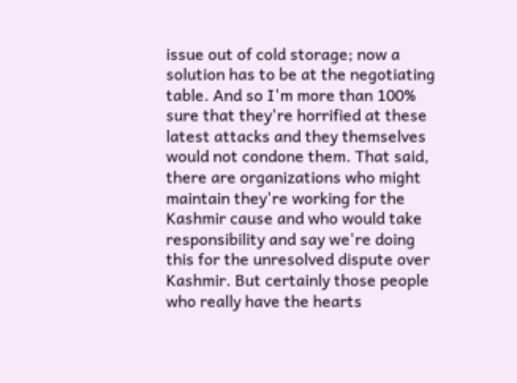issue out of cold storage; now a solution has to be at the negotiating table. And so I'm more than 100% sure that they're horrified at these latest attacks and they themselves would not condone them. That said, there are organizations who might maintain they're working for the Kashmir cause and who would take responsibility and say we're doing this for the unresolved dispute over Kashmir. But certainly those people who really have the hearts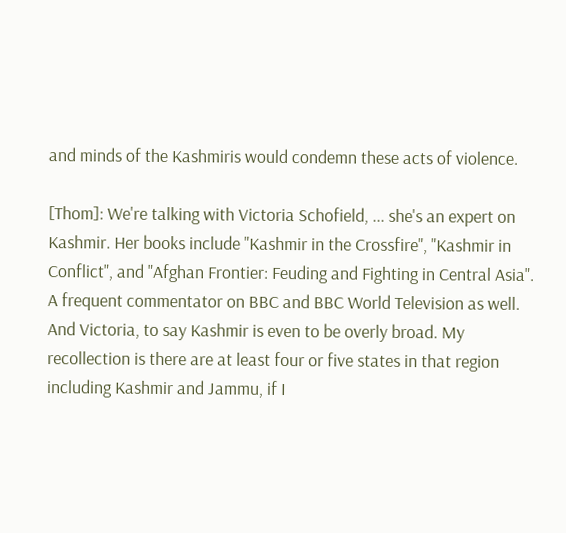and minds of the Kashmiris would condemn these acts of violence.

[Thom]: We're talking with Victoria Schofield, ... she's an expert on Kashmir. Her books include "Kashmir in the Crossfire", "Kashmir in Conflict", and "Afghan Frontier: Feuding and Fighting in Central Asia". A frequent commentator on BBC and BBC World Television as well. And Victoria, to say Kashmir is even to be overly broad. My recollection is there are at least four or five states in that region including Kashmir and Jammu, if I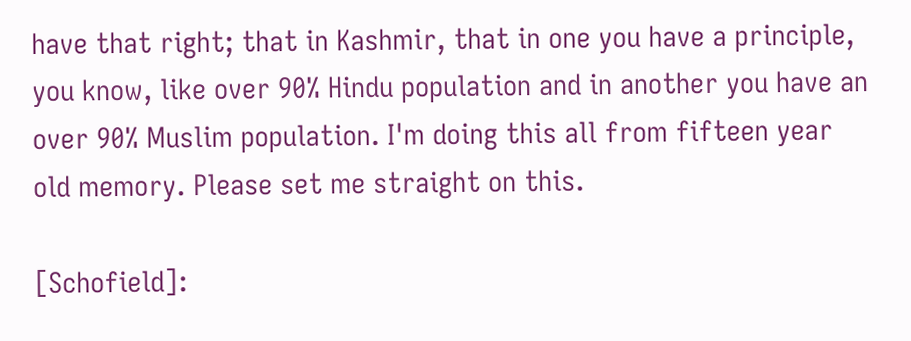have that right; that in Kashmir, that in one you have a principle, you know, like over 90% Hindu population and in another you have an over 90% Muslim population. I'm doing this all from fifteen year old memory. Please set me straight on this.

[Schofield]: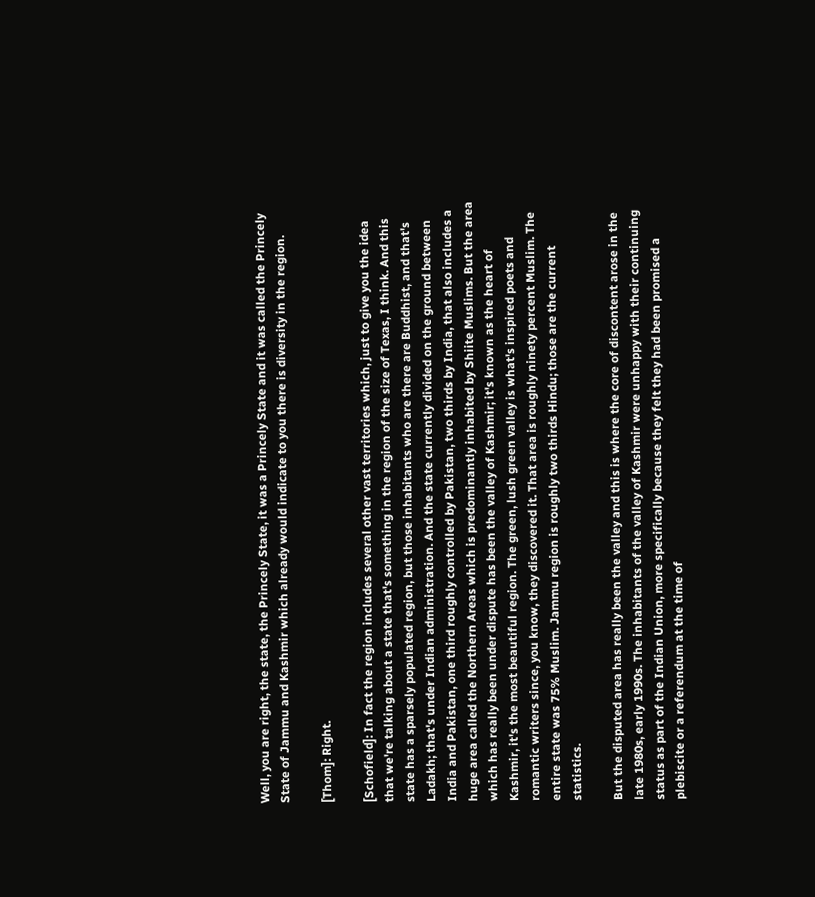Well, you are right, the state, the Princely State, it was a Princely State and it was called the Princely State of Jammu and Kashmir which already would indicate to you there is diversity in the region.

[Thom]: Right.

[Schofield]: In fact the region includes several other vast territories which, just to give you the idea that we're talking about a state that's something in the region of the size of Texas, I think. And this state has a sparsely populated region, but those inhabitants who are there are Buddhist, and that's Ladakh; that's under Indian administration. And the state currently divided on the ground between India and Pakistan, one third roughly controlled by Pakistan, two thirds by India, that also includes a huge area called the Northern Areas which is predominantly inhabited by Shiite Muslims. But the area which has really been under dispute has been the valley of Kashmir; it's known as the heart of Kashmir, it's the most beautiful region. The green, lush green valley is what's inspired poets and romantic writers since, you know, they discovered it. That area is roughly ninety percent Muslim. The entire state was 75% Muslim. Jammu region is roughly two thirds Hindu; those are the current statistics.

But the disputed area has really been the valley and this is where the core of discontent arose in the late 1980s, early 1990s. The inhabitants of the valley of Kashmir were unhappy with their continuing status as part of the Indian Union, more specifically because they felt they had been promised a plebiscite or a referendum at the time of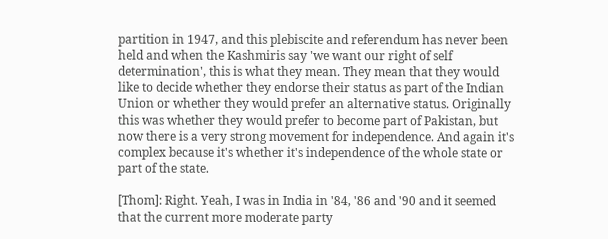partition in 1947, and this plebiscite and referendum has never been held and when the Kashmiris say 'we want our right of self determination', this is what they mean. They mean that they would like to decide whether they endorse their status as part of the Indian Union or whether they would prefer an alternative status. Originally this was whether they would prefer to become part of Pakistan, but now there is a very strong movement for independence. And again it's complex because it's whether it's independence of the whole state or part of the state.

[Thom]: Right. Yeah, I was in India in '84, '86 and '90 and it seemed that the current more moderate party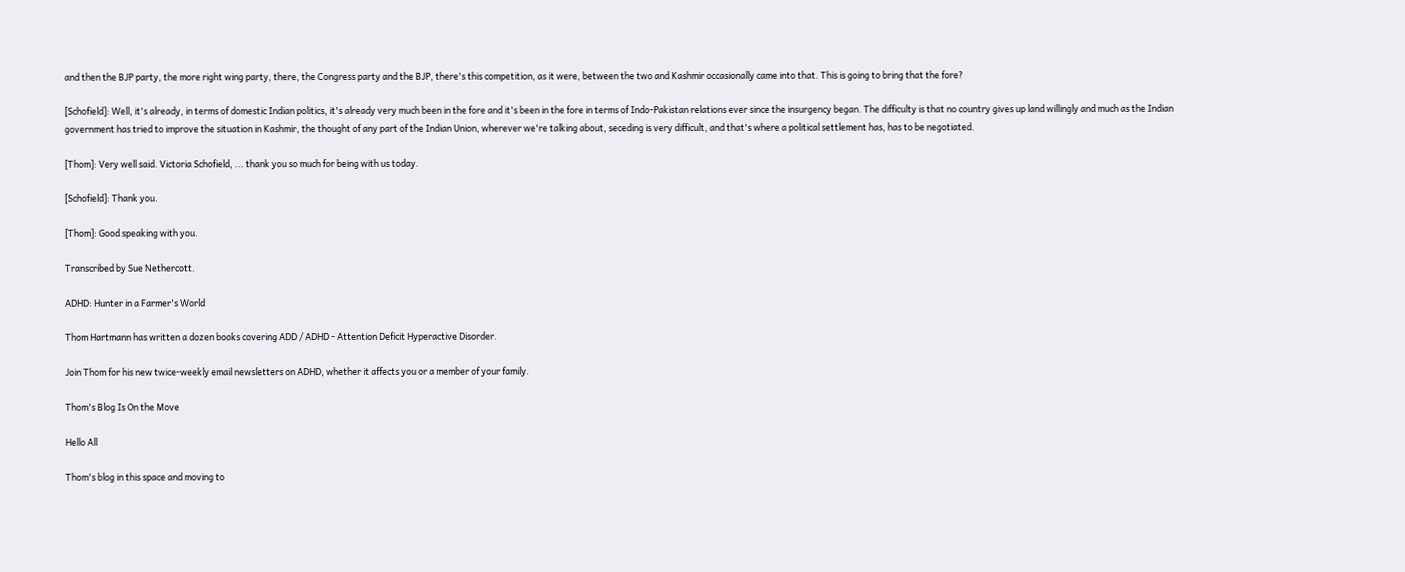and then the BJP party, the more right wing party, there, the Congress party and the BJP, there's this competition, as it were, between the two and Kashmir occasionally came into that. This is going to bring that the fore?

[Schofield]: Well, it's already, in terms of domestic Indian politics, it's already very much been in the fore and it's been in the fore in terms of Indo-Pakistan relations ever since the insurgency began. The difficulty is that no country gives up land willingly and much as the Indian government has tried to improve the situation in Kashmir, the thought of any part of the Indian Union, wherever we're talking about, seceding is very difficult, and that's where a political settlement has, has to be negotiated.

[Thom]: Very well said. Victoria Schofield, ... thank you so much for being with us today.

[Schofield]: Thank you.

[Thom]: Good speaking with you.

Transcribed by Sue Nethercott.

ADHD: Hunter in a Farmer's World

Thom Hartmann has written a dozen books covering ADD / ADHD - Attention Deficit Hyperactive Disorder.

Join Thom for his new twice-weekly email newsletters on ADHD, whether it affects you or a member of your family.

Thom's Blog Is On the Move

Hello All

Thom's blog in this space and moving to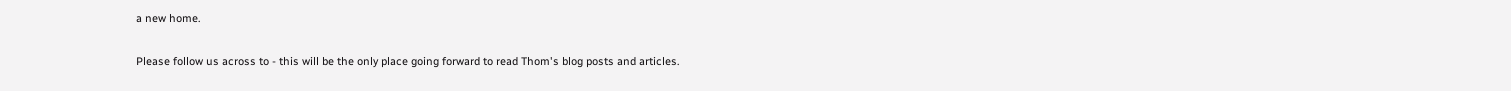a new home.

Please follow us across to - this will be the only place going forward to read Thom's blog posts and articles.